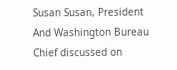Susan Susan, President And Washington Bureau Chief discussed on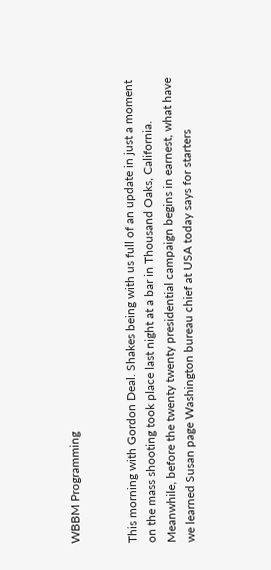WBBM Programming


This morning with Gordon Deal. Shakes being with us full of an update in just a moment on the mass shooting took place last night at a bar in Thousand Oaks, California. Meanwhile, before the twenty twenty presidential campaign begins in earnest, what have we learned Susan page Washington bureau chief at USA today says for starters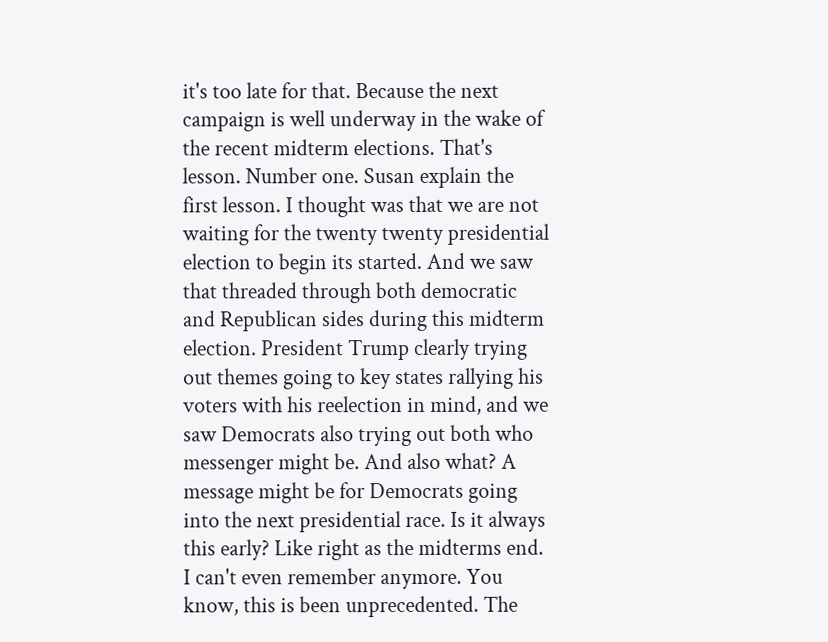it's too late for that. Because the next campaign is well underway in the wake of the recent midterm elections. That's lesson. Number one. Susan explain the first lesson. I thought was that we are not waiting for the twenty twenty presidential election to begin its started. And we saw that threaded through both democratic and Republican sides during this midterm election. President Trump clearly trying out themes going to key states rallying his voters with his reelection in mind, and we saw Democrats also trying out both who messenger might be. And also what? A message might be for Democrats going into the next presidential race. Is it always this early? Like right as the midterms end. I can't even remember anymore. You know, this is been unprecedented. The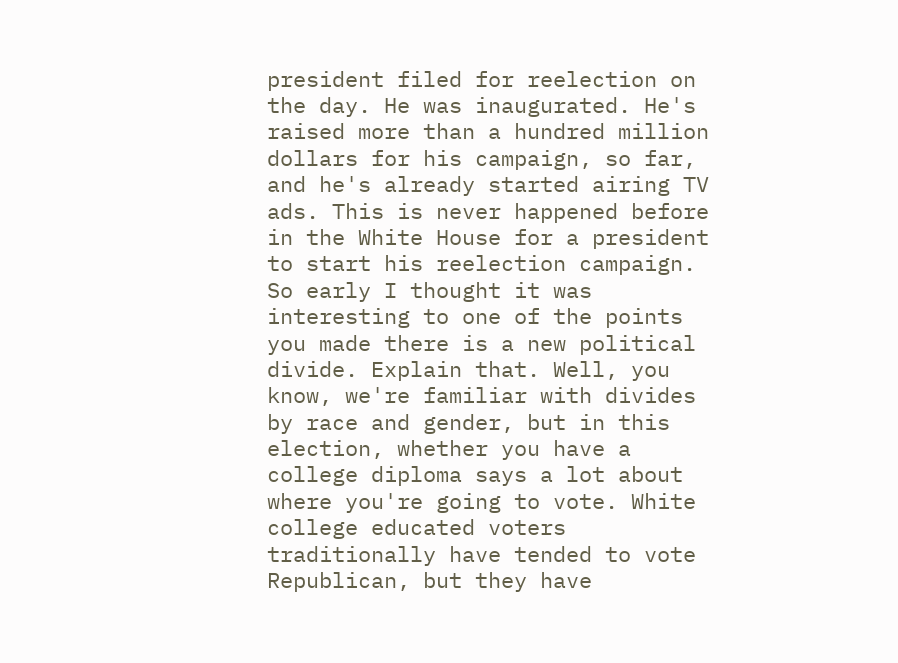president filed for reelection on the day. He was inaugurated. He's raised more than a hundred million dollars for his campaign, so far, and he's already started airing TV ads. This is never happened before in the White House for a president to start his reelection campaign. So early I thought it was interesting to one of the points you made there is a new political divide. Explain that. Well, you know, we're familiar with divides by race and gender, but in this election, whether you have a college diploma says a lot about where you're going to vote. White college educated voters traditionally have tended to vote Republican, but they have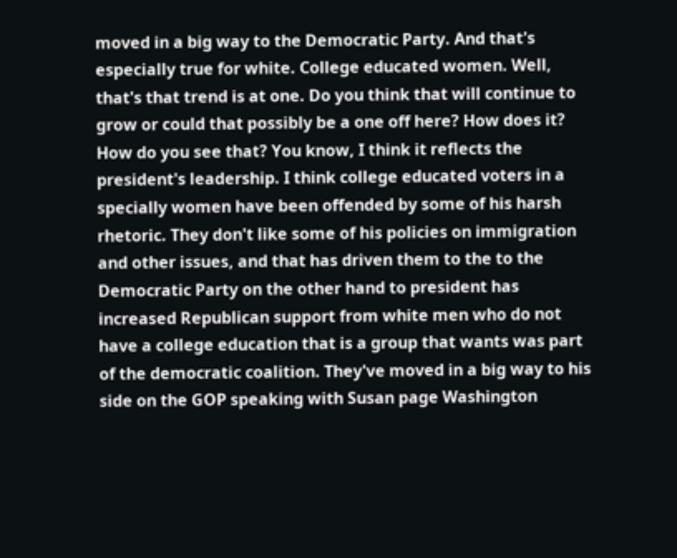moved in a big way to the Democratic Party. And that's especially true for white. College educated women. Well, that's that trend is at one. Do you think that will continue to grow or could that possibly be a one off here? How does it? How do you see that? You know, I think it reflects the president's leadership. I think college educated voters in a specially women have been offended by some of his harsh rhetoric. They don't like some of his policies on immigration and other issues, and that has driven them to the to the Democratic Party on the other hand to president has increased Republican support from white men who do not have a college education that is a group that wants was part of the democratic coalition. They've moved in a big way to his side on the GOP speaking with Susan page Washington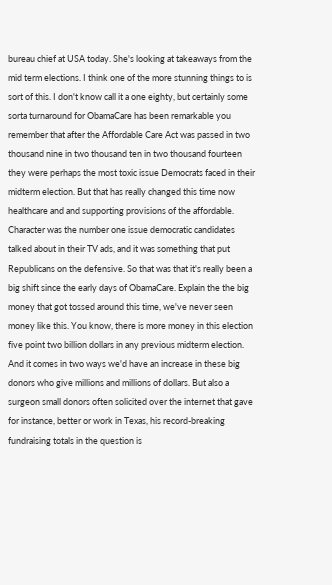bureau chief at USA today. She's looking at takeaways from the mid term elections. I think one of the more stunning things to is sort of this. I don't know call it a one eighty, but certainly some sorta turnaround for ObamaCare has been remarkable you remember that after the Affordable Care Act was passed in two thousand nine in two thousand ten in two thousand fourteen they were perhaps the most toxic issue Democrats faced in their midterm election. But that has really changed this time now healthcare and and supporting provisions of the affordable. Character was the number one issue democratic candidates talked about in their TV ads, and it was something that put Republicans on the defensive. So that was that it's really been a big shift since the early days of ObamaCare. Explain the the big money that got tossed around this time, we've never seen money like this. You know, there is more money in this election five point two billion dollars in any previous midterm election. And it comes in two ways we'd have an increase in these big donors who give millions and millions of dollars. But also a surgeon small donors often solicited over the internet that gave for instance, better or work in Texas, his record-breaking fundraising totals in the question is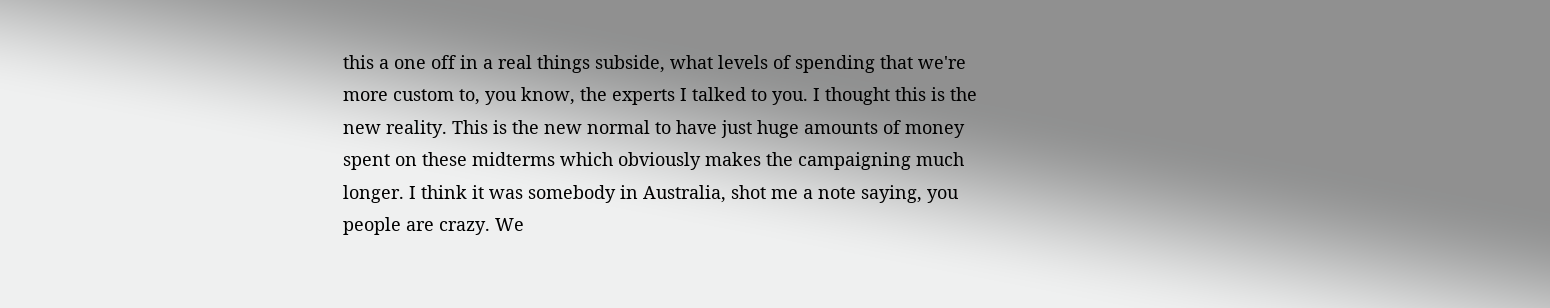this a one off in a real things subside, what levels of spending that we're more custom to, you know, the experts I talked to you. I thought this is the new reality. This is the new normal to have just huge amounts of money spent on these midterms which obviously makes the campaigning much longer. I think it was somebody in Australia, shot me a note saying, you people are crazy. We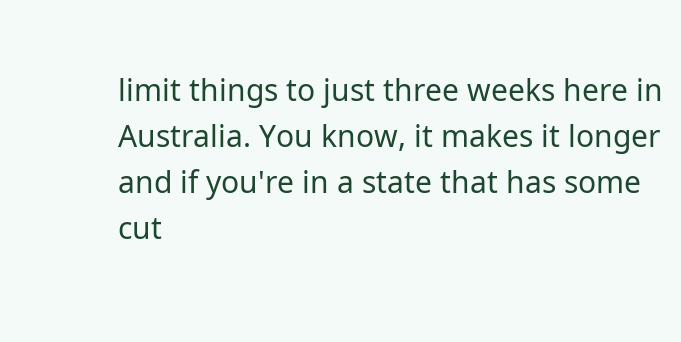limit things to just three weeks here in Australia. You know, it makes it longer and if you're in a state that has some cut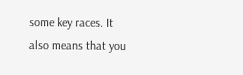some key races. It also means that you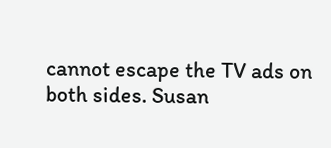cannot escape the TV ads on both sides. Susan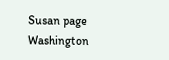Susan page Washington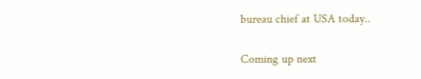bureau chief at USA today..

Coming up next